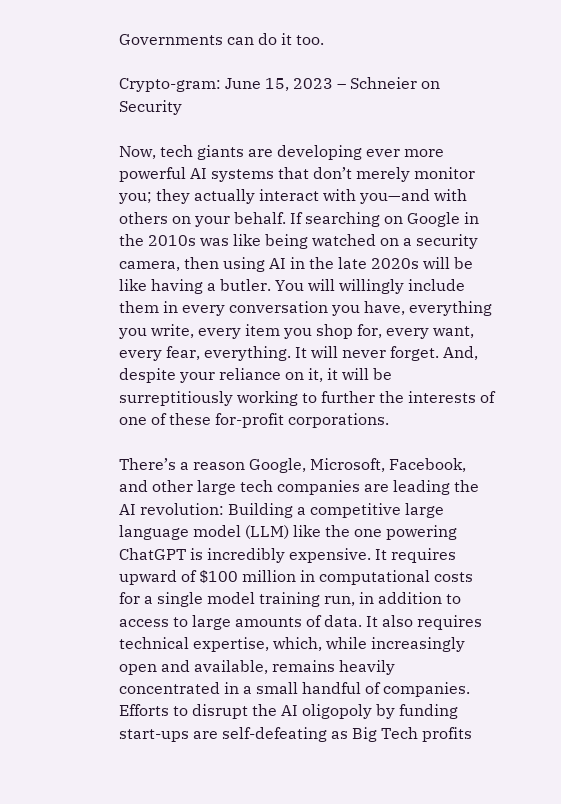Governments can do it too.

Crypto-gram: June 15, 2023 – Schneier on Security

Now, tech giants are developing ever more powerful AI systems that don’t merely monitor you; they actually interact with you—and with others on your behalf. If searching on Google in the 2010s was like being watched on a security camera, then using AI in the late 2020s will be like having a butler. You will willingly include them in every conversation you have, everything you write, every item you shop for, every want, every fear, everything. It will never forget. And, despite your reliance on it, it will be surreptitiously working to further the interests of one of these for-profit corporations.

There’s a reason Google, Microsoft, Facebook, and other large tech companies are leading the AI revolution: Building a competitive large language model (LLM) like the one powering ChatGPT is incredibly expensive. It requires upward of $100 million in computational costs for a single model training run, in addition to access to large amounts of data. It also requires technical expertise, which, while increasingly open and available, remains heavily concentrated in a small handful of companies. Efforts to disrupt the AI oligopoly by funding start-ups are self-defeating as Big Tech profits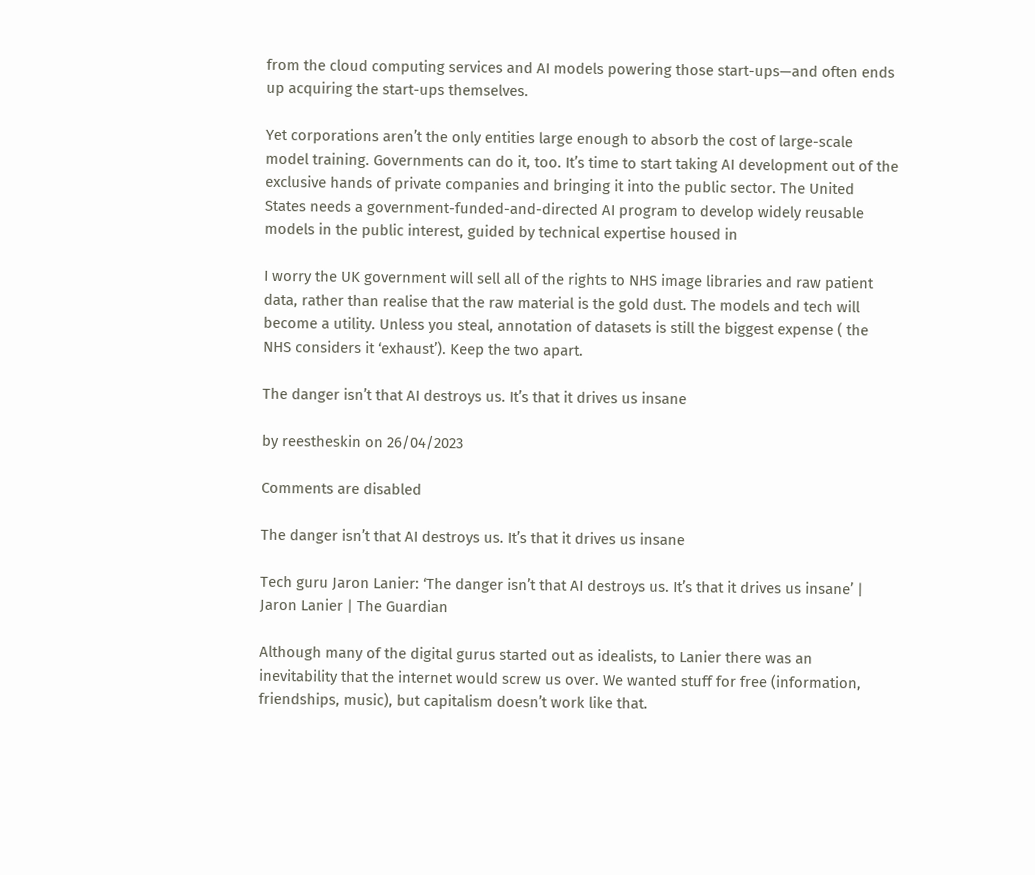from the cloud computing services and AI models powering those start-ups—and often ends up acquiring the start-ups themselves.

Yet corporations aren’t the only entities large enough to absorb the cost of large-scale model training. Governments can do it, too. It’s time to start taking AI development out of the exclusive hands of private companies and bringing it into the public sector. The United States needs a government-funded-and-directed AI program to develop widely reusable models in the public interest, guided by technical expertise housed in

I worry the UK government will sell all of the rights to NHS image libraries and raw patient data, rather than realise that the raw material is the gold dust. The models and tech will become a utility. Unless you steal, annotation of datasets is still the biggest expense ( the NHS considers it ‘exhaust’). Keep the two apart.

The danger isn’t that AI destroys us. It’s that it drives us insane

by reestheskin on 26/04/2023

Comments are disabled

The danger isn’t that AI destroys us. It’s that it drives us insane

Tech guru Jaron Lanier: ‘The danger isn’t that AI destroys us. It’s that it drives us insane’ | Jaron Lanier | The Guardian

Although many of the digital gurus started out as idealists, to Lanier there was an inevitability that the internet would screw us over. We wanted stuff for free (information, friendships, music), but capitalism doesn’t work like that.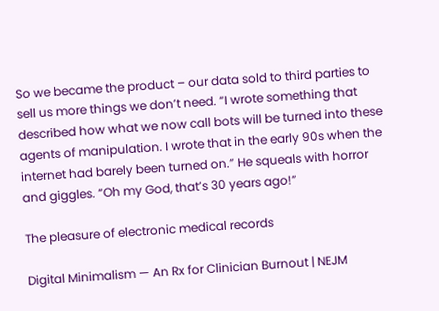So we became the product – our data sold to third parties to sell us more things we don’t need. “I wrote something that described how what we now call bots will be turned into these agents of manipulation. I wrote that in the early 90s when the internet had barely been turned on.” He squeals with horror and giggles. “Oh my God, that’s 30 years ago!”

The pleasure of electronic medical records

Digital Minimalism — An Rx for Clinician Burnout | NEJM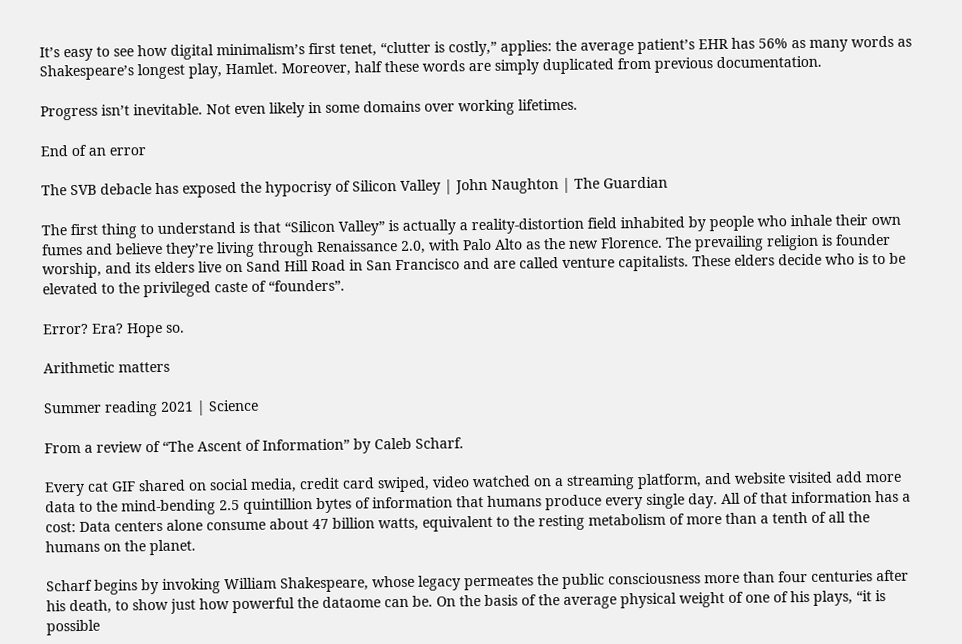It’s easy to see how digital minimalism’s first tenet, “clutter is costly,” applies: the average patient’s EHR has 56% as many words as Shakespeare’s longest play, Hamlet. Moreover, half these words are simply duplicated from previous documentation.

Progress isn’t inevitable. Not even likely in some domains over working lifetimes.

End of an error

The SVB debacle has exposed the hypocrisy of Silicon Valley | John Naughton | The Guardian

The first thing to understand is that “Silicon Valley” is actually a reality-distortion field inhabited by people who inhale their own fumes and believe they’re living through Renaissance 2.0, with Palo Alto as the new Florence. The prevailing religion is founder worship, and its elders live on Sand Hill Road in San Francisco and are called venture capitalists. These elders decide who is to be elevated to the privileged caste of “founders”.

Error? Era? Hope so.

Arithmetic matters

Summer reading 2021 | Science

From a review of “The Ascent of Information” by Caleb Scharf.

Every cat GIF shared on social media, credit card swiped, video watched on a streaming platform, and website visited add more data to the mind-bending 2.5 quintillion bytes of information that humans produce every single day. All of that information has a cost: Data centers alone consume about 47 billion watts, equivalent to the resting metabolism of more than a tenth of all the humans on the planet.

Scharf begins by invoking William Shakespeare, whose legacy permeates the public consciousness more than four centuries after his death, to show just how powerful the dataome can be. On the basis of the average physical weight of one of his plays, “it is possible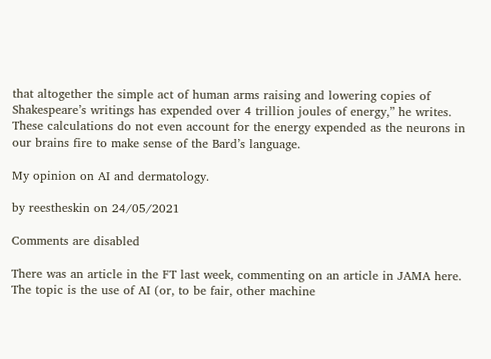that altogether the simple act of human arms raising and lowering copies of Shakespeare’s writings has expended over 4 trillion joules of energy,” he writes. These calculations do not even account for the energy expended as the neurons in our brains fire to make sense of the Bard’s language.

My opinion on AI and dermatology.

by reestheskin on 24/05/2021

Comments are disabled

There was an article in the FT last week, commenting on an article in JAMA here. The topic is the use of AI (or, to be fair, other machine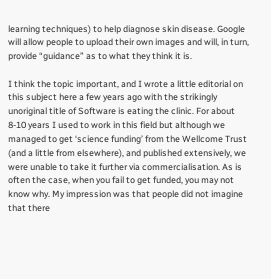learning techniques) to help diagnose skin disease. Google will allow people to upload their own images and will, in turn, provide “guidance” as to what they think it is.

I think the topic important, and I wrote a little editorial on this subject here a few years ago with the strikingly unoriginal title of Software is eating the clinic. For about 8-10 years I used to work in this field but although we managed to get ‘science funding’ from the Wellcome Trust (and a little from elsewhere), and published extensively, we were unable to take it further via commercialisation. As is often the case, when you fail to get funded, you may not know why. My impression was that people did not imagine that there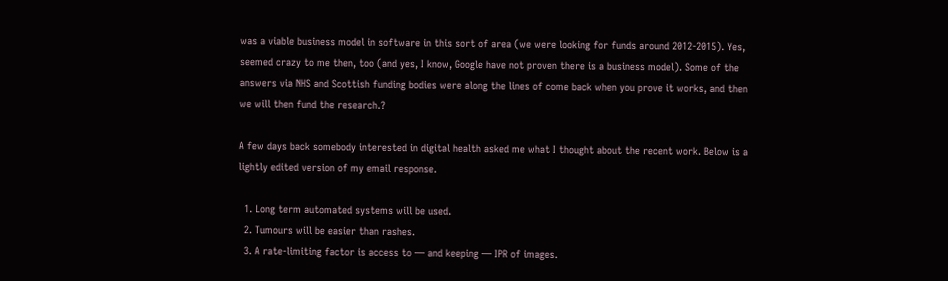was a viable business model in software in this sort of area (we were looking for funds around 2012-2015). Yes, seemed crazy to me then, too (and yes, I know, Google have not proven there is a business model). Some of the answers via NHS and Scottish funding bodies were along the lines of come back when you prove it works, and then we will then fund the research.?

A few days back somebody interested in digital health asked me what I thought about the recent work. Below is a lightly edited version of my email response.

  1. Long term automated systems will be used.
  2. Tumours will be easier than rashes.
  3. A rate-limiting factor is access to — and keeping — IPR of images.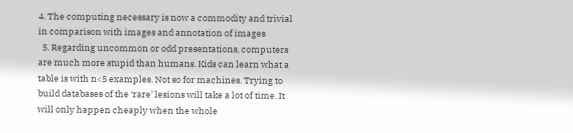4. The computing necessary is now a commodity and trivial in comparison with images and annotation of images
  5. Regarding uncommon or odd presentations, computers are much more stupid than humans. Kids can learn what a table is with n<5 examples. Not so for machines. Trying to build databases of the ‘rare’ lesions will take a lot of time. It will only happen cheaply when the whole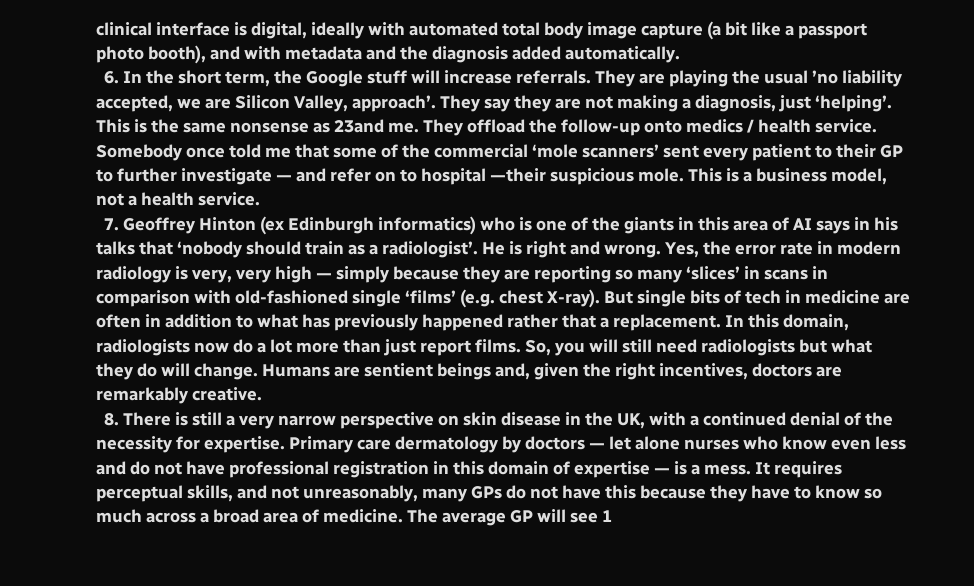clinical interface is digital, ideally with automated total body image capture (a bit like a passport photo booth), and with metadata and the diagnosis added automatically.
  6. In the short term, the Google stuff will increase referrals. They are playing the usual ’no liability accepted, we are Silicon Valley, approach’. They say they are not making a diagnosis, just ‘helping’. This is the same nonsense as 23and me. They offload the follow-up onto medics / health service. Somebody once told me that some of the commercial ‘mole scanners’ sent every patient to their GP to further investigate — and refer on to hospital —their suspicious mole. This is a business model, not a health service.
  7. Geoffrey Hinton (ex Edinburgh informatics) who is one of the giants in this area of AI says in his talks that ‘nobody should train as a radiologist’. He is right and wrong. Yes, the error rate in modern radiology is very, very high — simply because they are reporting so many ‘slices’ in scans in comparison with old-fashioned single ‘films’ (e.g. chest X-ray). But single bits of tech in medicine are often in addition to what has previously happened rather that a replacement. In this domain, radiologists now do a lot more than just report films. So, you will still need radiologists but what they do will change. Humans are sentient beings and, given the right incentives, doctors are remarkably creative.
  8. There is still a very narrow perspective on skin disease in the UK, with a continued denial of the necessity for expertise. Primary care dermatology by doctors — let alone nurses who know even less and do not have professional registration in this domain of expertise — is a mess. It requires perceptual skills, and not unreasonably, many GPs do not have this because they have to know so much across a broad area of medicine. The average GP will see 1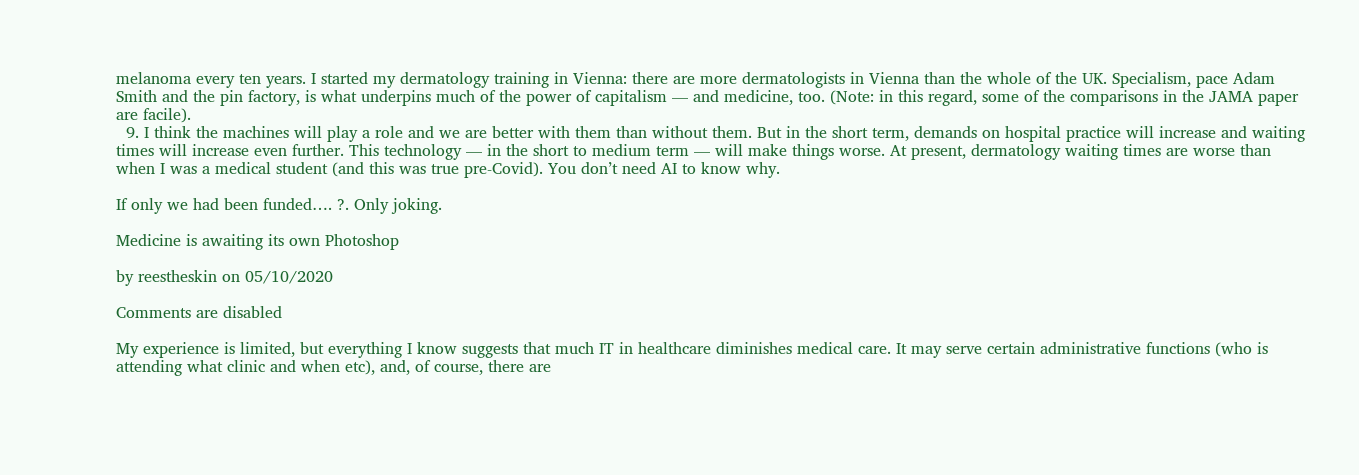melanoma every ten years. I started my dermatology training in Vienna: there are more dermatologists in Vienna than the whole of the UK. Specialism, pace Adam Smith and the pin factory, is what underpins much of the power of capitalism — and medicine, too. (Note: in this regard, some of the comparisons in the JAMA paper are facile).
  9. I think the machines will play a role and we are better with them than without them. But in the short term, demands on hospital practice will increase and waiting times will increase even further. This technology — in the short to medium term — will make things worse. At present, dermatology waiting times are worse than when I was a medical student (and this was true pre-Covid). You don’t need AI to know why.

If only we had been funded…. ?. Only joking.

Medicine is awaiting its own Photoshop

by reestheskin on 05/10/2020

Comments are disabled

My experience is limited, but everything I know suggests that much IT in healthcare diminishes medical care. It may serve certain administrative functions (who is attending what clinic and when etc), and, of course, there are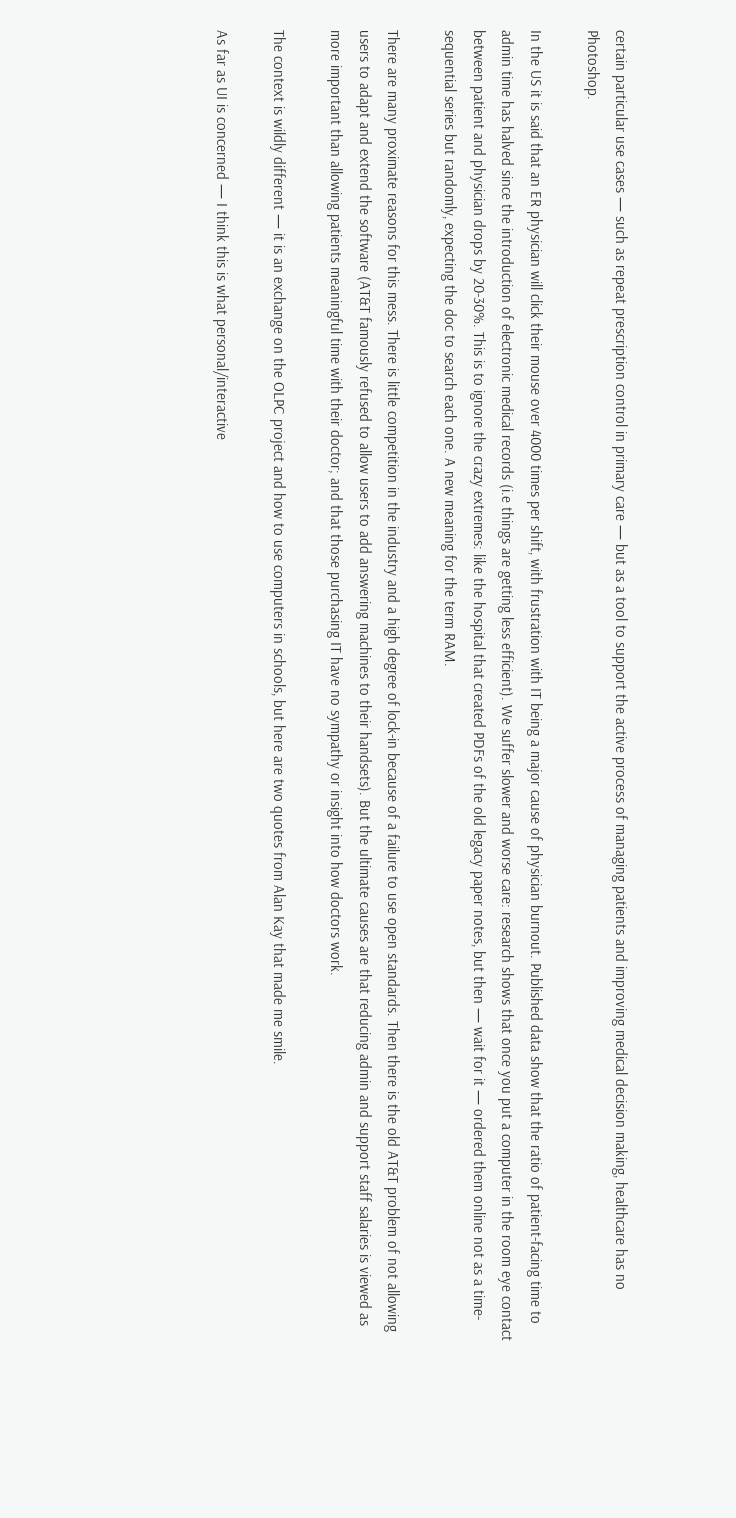certain particular use cases — such as repeat prescription control in primary care — but as a tool to support the active process of managing patients and improving medical decision making, healthcare has no Photoshop.

In the US it is said that an ER physician will click their mouse over 4000 times per shift, with frustration with IT being a major cause of physician burnout. Published data show that the ratio of patient-facing time to admin time has halved since the introduction of electronic medical records (i.e things are getting less efficient). We suffer slower and worse care: research shows that once you put a computer in the room eye contact between patient and physician drops by 20-30%. This is to ignore the crazy extremes: like the hospital that created PDFs of the old legacy paper notes, but then — wait for it — ordered them online not as a time-sequential series but randomly, expecting the doc to search each one. A new meaning for the term RAM.

There are many proximate reasons for this mess. There is little competition in the industry and a high degree of lock-in because of a failure to use open standards. Then there is the old AT&T problem of not allowing users to adapt and extend the software (AT&T famously refused to allow users to add answering machines to their handsets). But the ultimate causes are that reducing admin and support staff salaries is viewed as more important than allowing patients meaningful time with their doctor; and that those purchasing IT have no sympathy or insight into how doctors work.

The context is wildly different — it is an exchange on the OLPC project and how to use computers in schools, but here are two quotes from Alan Kay that made me smile.

As far as UI is concerned — I think this is what personal/interactive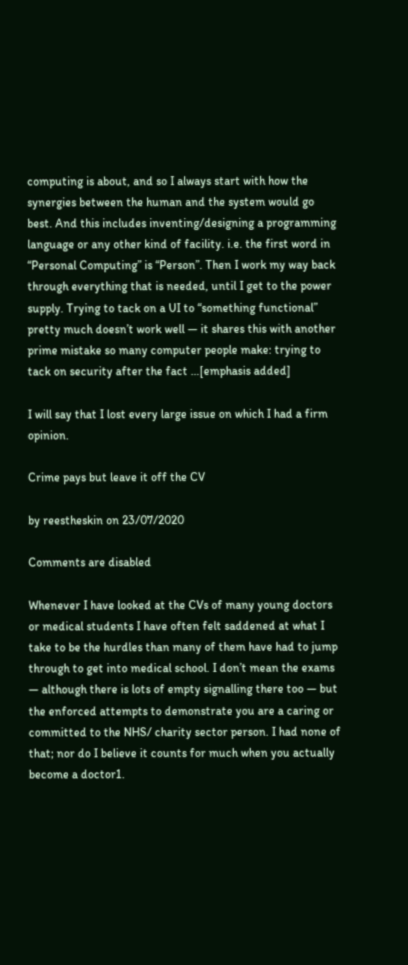computing is about, and so I always start with how the synergies between the human and the system would go best. And this includes inventing/designing a programming language or any other kind of facility. i.e. the first word in “Personal Computing” is “Person”. Then I work my way back through everything that is needed, until I get to the power supply. Trying to tack on a UI to “something functional” pretty much doesn’t work well — it shares this with another prime mistake so many computer people make: trying to tack on security after the fact …[emphasis added]

I will say that I lost every large issue on which I had a firm opinion.

Crime pays but leave it off the CV

by reestheskin on 23/07/2020

Comments are disabled

Whenever I have looked at the CVs of many young doctors or medical students I have often felt saddened at what I take to be the hurdles than many of them have had to jump through to get into medical school. I don’t mean the exams — although there is lots of empty signalling there too — but the enforced attempts to demonstrate you are a caring or committed to the NHS/ charity sector person. I had none of that; nor do I believe it counts for much when you actually become a doctor1.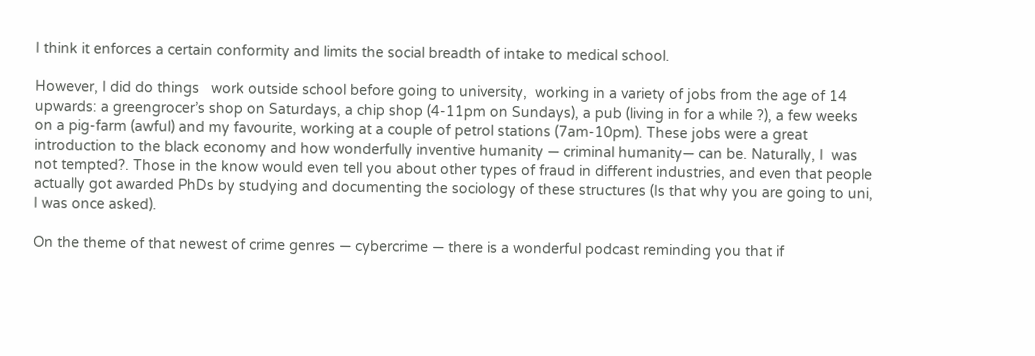I think it enforces a certain conformity and limits the social breadth of intake to medical school.

However, I did do things   work outside school before going to university,  working in a variety of jobs from the age of 14 upwards: a greengrocer’s shop on Saturdays, a chip shop (4-11pm on Sundays), a pub (living in for a while ?), a few weeks on a pig-farm (awful) and my favourite, working at a couple of petrol stations (7am-10pm). These jobs were a great introduction to the black economy and how wonderfully inventive humanity — criminal humanity— can be. Naturally, I  was not tempted?. Those in the know would even tell you about other types of fraud in different industries, and even that people actually got awarded PhDs by studying and documenting the sociology of these structures (Is that why you are going to uni, I was once asked).

On the theme of that newest of crime genres — cybercrime — there is a wonderful podcast reminding you that if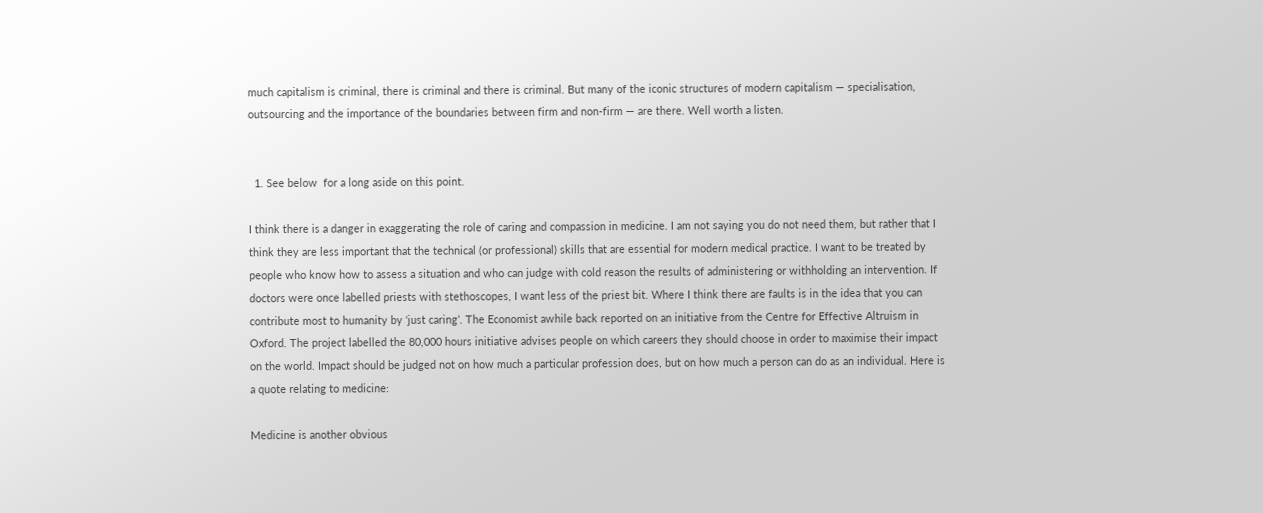much capitalism is criminal, there is criminal and there is criminal. But many of the iconic structures of modern capitalism — specialisation, outsourcing and the importance of the boundaries between firm and non-firm — are there. Well worth a listen.


  1. See below  for a long aside on this point.

I think there is a danger in exaggerating the role of caring and compassion in medicine. I am not saying you do not need them, but rather that I think they are less important that the technical (or professional) skills that are essential for modern medical practice. I want to be treated by people who know how to assess a situation and who can judge with cold reason the results of administering or withholding an intervention. If doctors were once labelled priests with stethoscopes, I want less of the priest bit. Where I think there are faults is in the idea that you can contribute most to humanity by ‘just caring’. The Economist awhile back reported on an initiative from the Centre for Effective Altruism in Oxford. The project labelled the 80,000 hours initiative advises people on which careers they should choose in order to maximise their impact on the world. Impact should be judged not on how much a particular profession does, but on how much a person can do as an individual. Here is a quote relating to medicine:

Medicine is another obvious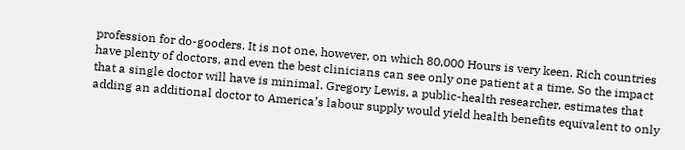profession for do-gooders. It is not one, however, on which 80,000 Hours is very keen. Rich countries have plenty of doctors, and even the best clinicians can see only one patient at a time. So the impact that a single doctor will have is minimal. Gregory Lewis, a public-health researcher, estimates that adding an additional doctor to America’s labour supply would yield health benefits equivalent to only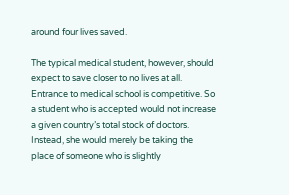around four lives saved.

The typical medical student, however, should expect to save closer to no lives at all. Entrance to medical school is competitive. So a student who is accepted would not increase a given country’s total stock of doctors. Instead, she would merely be taking the place of someone who is slightly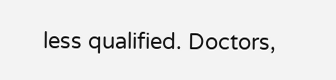less qualified. Doctors,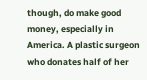though, do make good money, especially in America. A plastic surgeon who donates half of her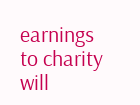earnings to charity will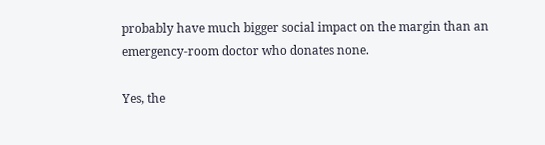probably have much bigger social impact on the margin than an emergency-room doctor who donates none.

Yes, the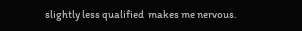slightly less qualified  makes me nervous.